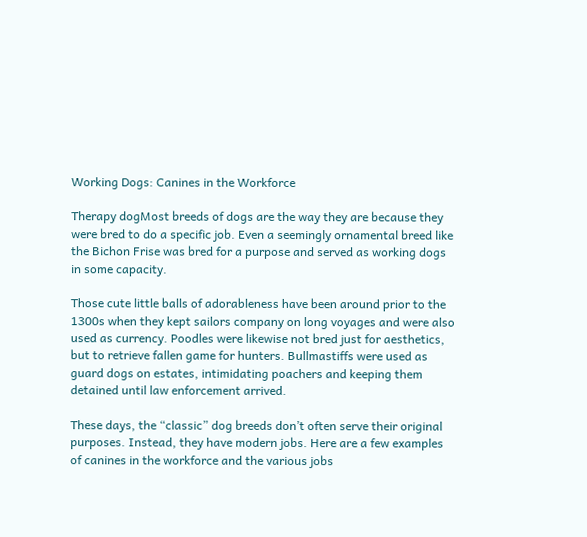Working Dogs: Canines in the Workforce

Therapy dogMost breeds of dogs are the way they are because they were bred to do a specific job. Even a seemingly ornamental breed like the Bichon Frise was bred for a purpose and served as working dogs in some capacity.

Those cute little balls of adorableness have been around prior to the 1300s when they kept sailors company on long voyages and were also used as currency. Poodles were likewise not bred just for aesthetics, but to retrieve fallen game for hunters. Bullmastiffs were used as guard dogs on estates, intimidating poachers and keeping them detained until law enforcement arrived.

These days, the “classic” dog breeds don’t often serve their original purposes. Instead, they have modern jobs. Here are a few examples of canines in the workforce and the various jobs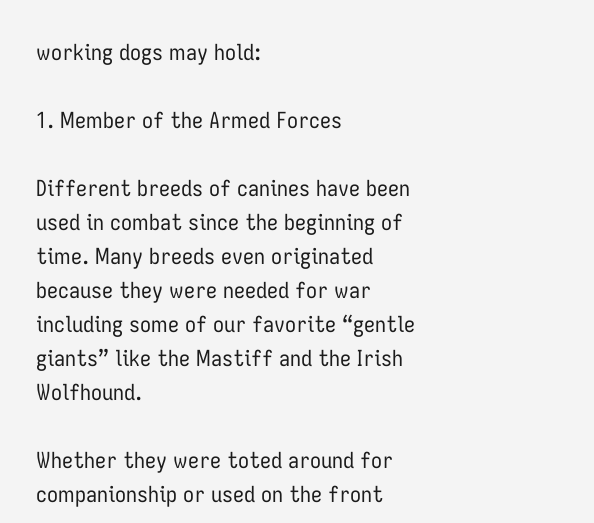working dogs may hold:

1. Member of the Armed Forces

Different breeds of canines have been used in combat since the beginning of time. Many breeds even originated because they were needed for war including some of our favorite “gentle giants” like the Mastiff and the Irish Wolfhound.

Whether they were toted around for companionship or used on the front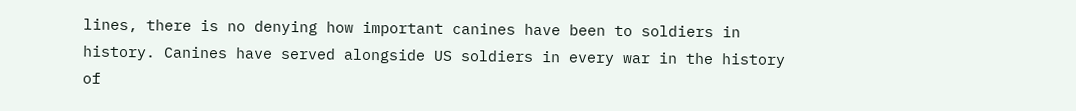lines, there is no denying how important canines have been to soldiers in history. Canines have served alongside US soldiers in every war in the history of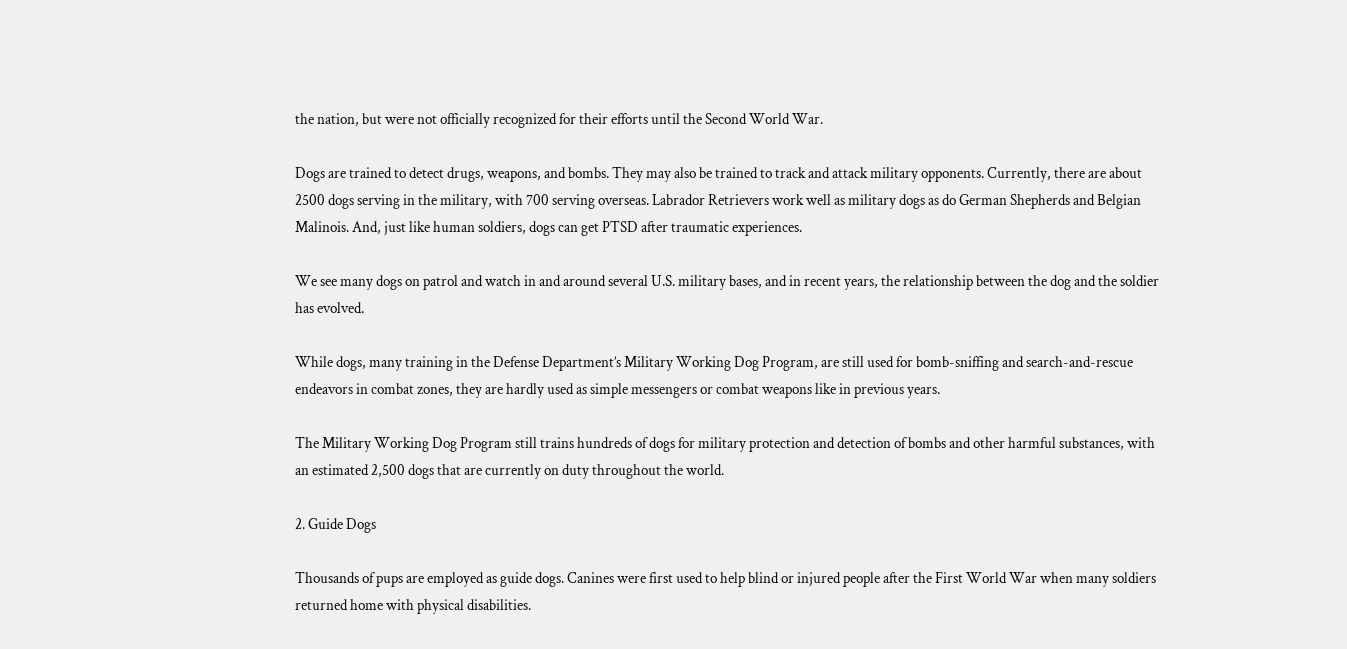the nation, but were not officially recognized for their efforts until the Second World War.

Dogs are trained to detect drugs, weapons, and bombs. They may also be trained to track and attack military opponents. Currently, there are about 2500 dogs serving in the military, with 700 serving overseas. Labrador Retrievers work well as military dogs as do German Shepherds and Belgian Malinois. And, just like human soldiers, dogs can get PTSD after traumatic experiences.

We see many dogs on patrol and watch in and around several U.S. military bases, and in recent years, the relationship between the dog and the soldier has evolved.

While dogs, many training in the Defense Department’s Military Working Dog Program, are still used for bomb-sniffing and search-and-rescue endeavors in combat zones, they are hardly used as simple messengers or combat weapons like in previous years.

The Military Working Dog Program still trains hundreds of dogs for military protection and detection of bombs and other harmful substances, with an estimated 2,500 dogs that are currently on duty throughout the world.

2. Guide Dogs

Thousands of pups are employed as guide dogs. Canines were first used to help blind or injured people after the First World War when many soldiers returned home with physical disabilities.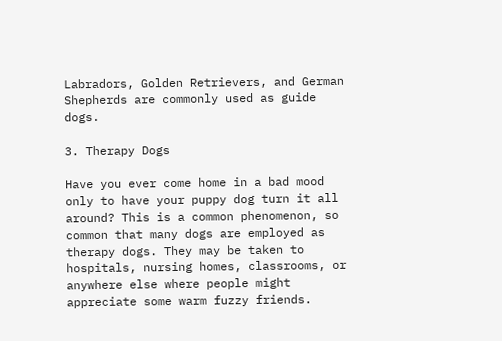Labradors, Golden Retrievers, and German Shepherds are commonly used as guide dogs.

3. Therapy Dogs

Have you ever come home in a bad mood only to have your puppy dog turn it all around? This is a common phenomenon, so common that many dogs are employed as therapy dogs. They may be taken to hospitals, nursing homes, classrooms, or anywhere else where people might appreciate some warm fuzzy friends.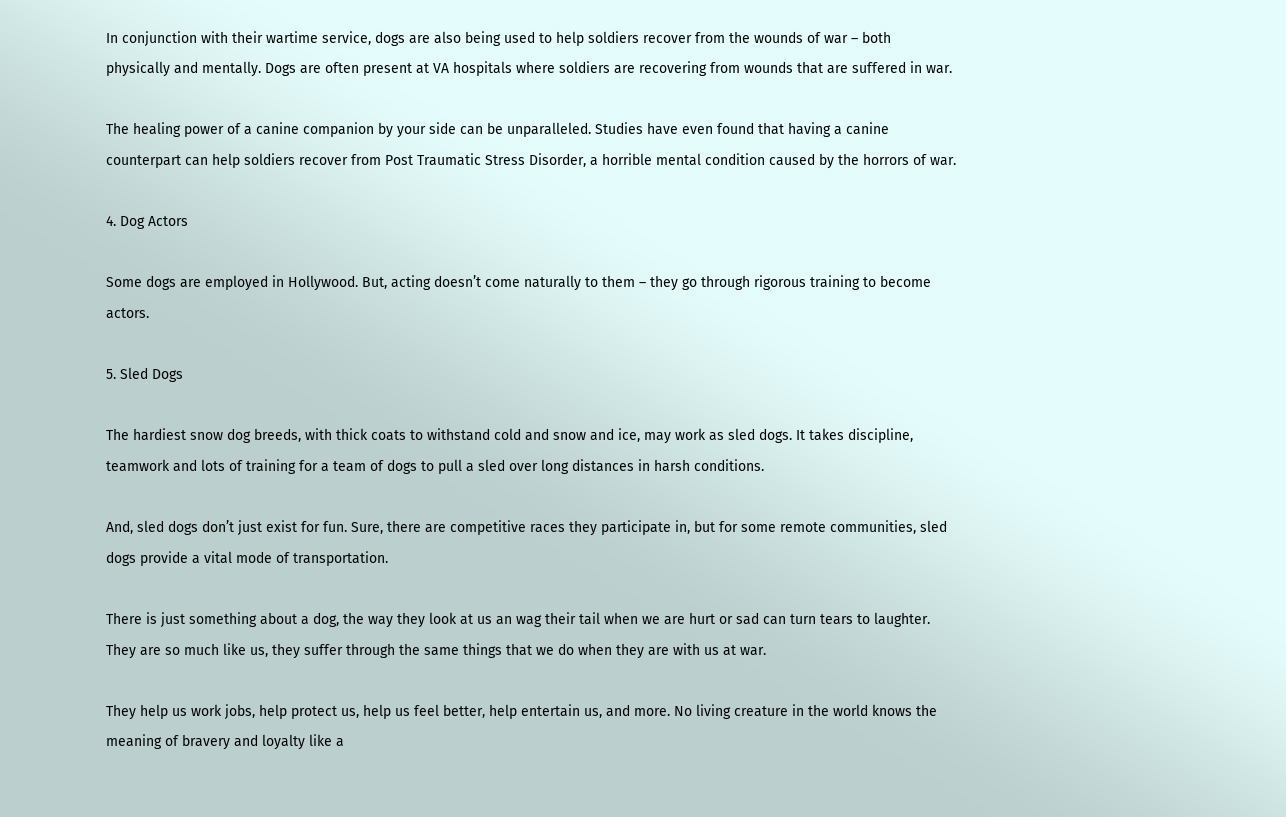In conjunction with their wartime service, dogs are also being used to help soldiers recover from the wounds of war – both physically and mentally. Dogs are often present at VA hospitals where soldiers are recovering from wounds that are suffered in war.

The healing power of a canine companion by your side can be unparalleled. Studies have even found that having a canine counterpart can help soldiers recover from Post Traumatic Stress Disorder, a horrible mental condition caused by the horrors of war.

4. Dog Actors

Some dogs are employed in Hollywood. But, acting doesn’t come naturally to them – they go through rigorous training to become actors.

5. Sled Dogs

The hardiest snow dog breeds, with thick coats to withstand cold and snow and ice, may work as sled dogs. It takes discipline, teamwork and lots of training for a team of dogs to pull a sled over long distances in harsh conditions.

And, sled dogs don’t just exist for fun. Sure, there are competitive races they participate in, but for some remote communities, sled dogs provide a vital mode of transportation.

There is just something about a dog, the way they look at us an wag their tail when we are hurt or sad can turn tears to laughter. They are so much like us, they suffer through the same things that we do when they are with us at war.

They help us work jobs, help protect us, help us feel better, help entertain us, and more. No living creature in the world knows the meaning of bravery and loyalty like a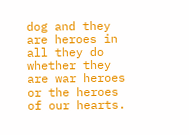dog and they are heroes in all they do whether they are war heroes or the heroes of our hearts.